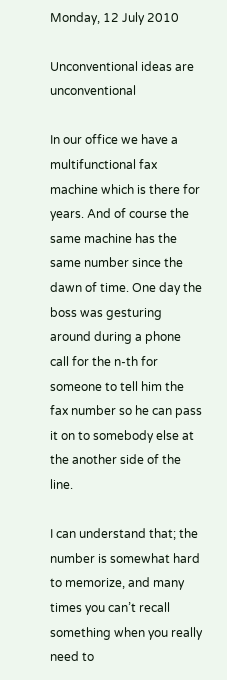Monday, 12 July 2010

Unconventional ideas are unconventional

In our office we have a multifunctional fax machine which is there for years. And of course the same machine has the same number since the dawn of time. One day the boss was gesturing around during a phone call for the n-th for someone to tell him the fax number so he can pass it on to somebody else at the another side of the line.

I can understand that; the number is somewhat hard to memorize, and many times you can’t recall something when you really need to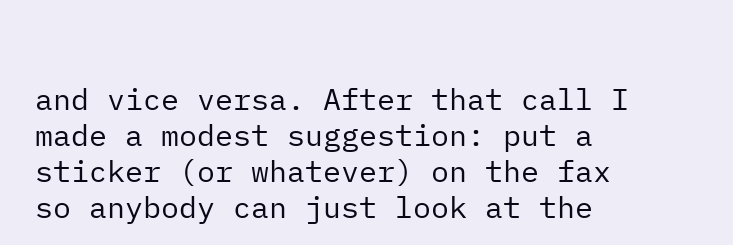and vice versa. After that call I made a modest suggestion: put a sticker (or whatever) on the fax so anybody can just look at the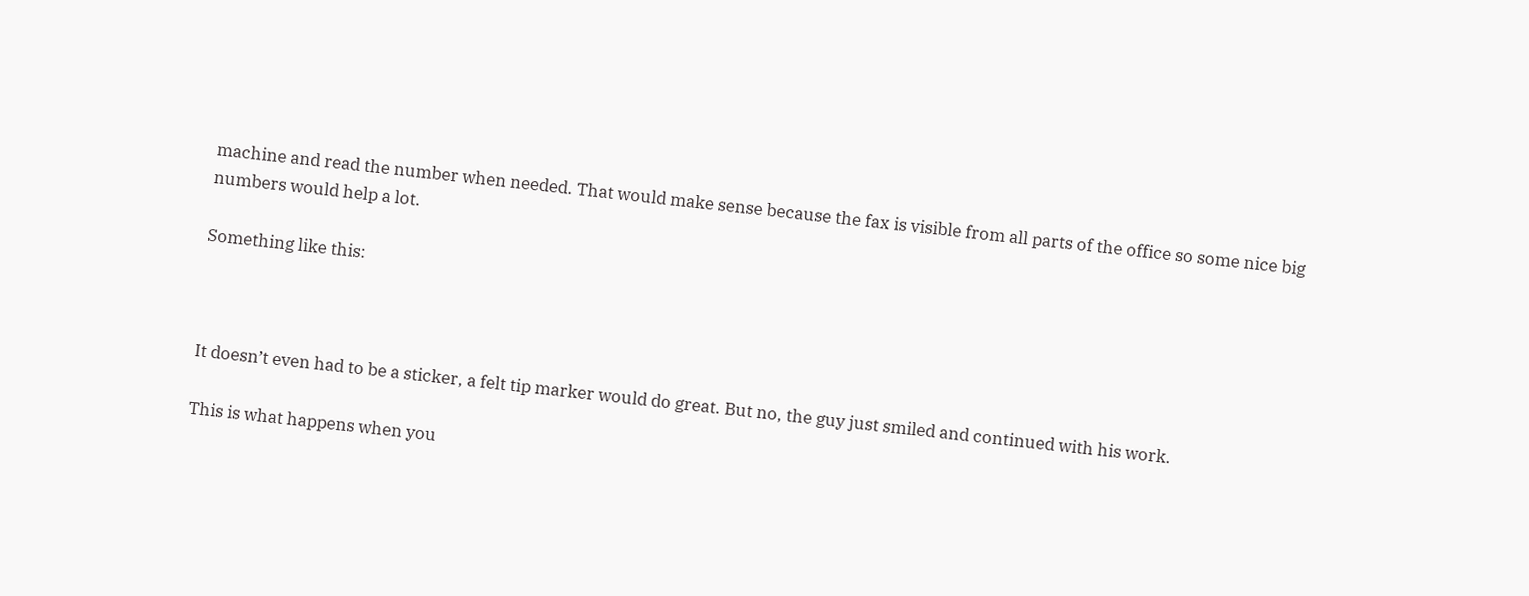machine and read the number when needed. That would make sense because the fax is visible from all parts of the office so some nice big numbers would help a lot.

Something like this:



It doesn’t even had to be a sticker, a felt tip marker would do great. But no, the guy just smiled and continued with his work.

This is what happens when you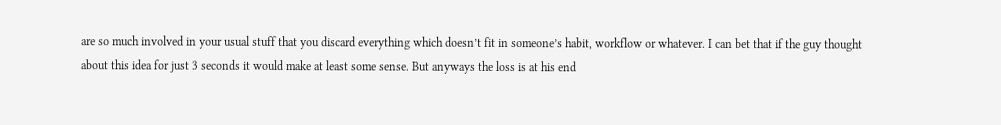are so much involved in your usual stuff that you discard everything which doesn’t fit in someone’s habit, workflow or whatever. I can bet that if the guy thought about this idea for just 3 seconds it would make at least some sense. But anyways the loss is at his end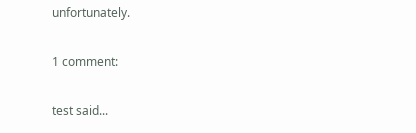unfortunately.

1 comment:

test said...